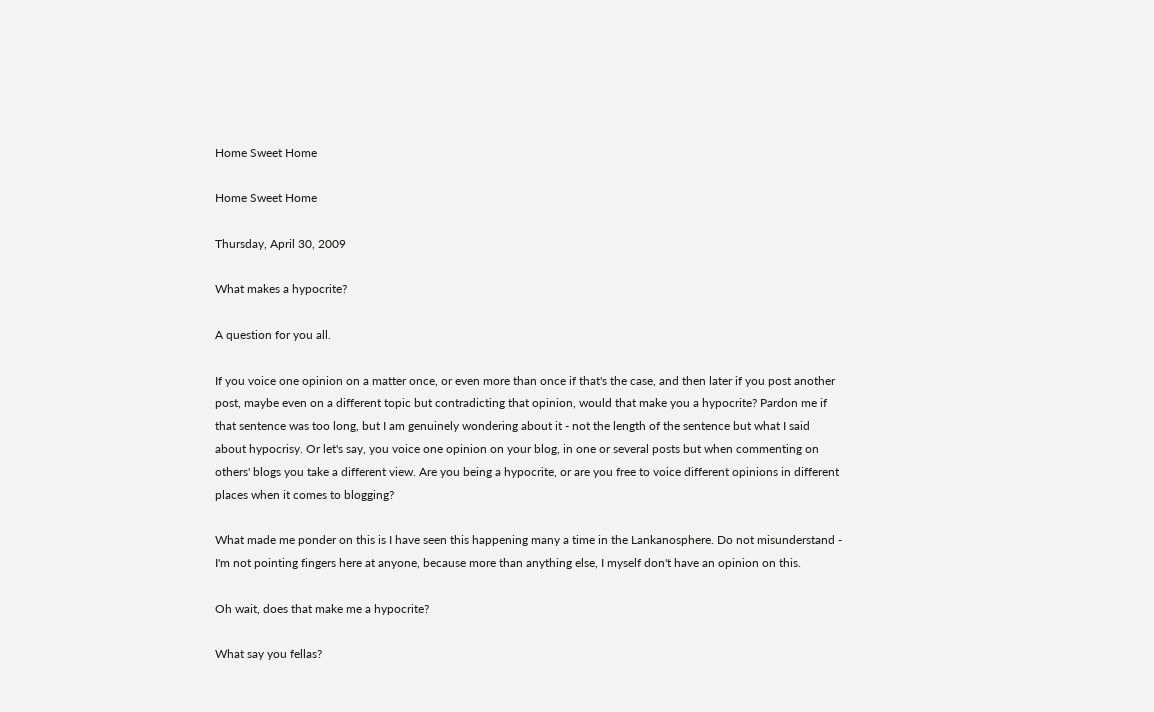Home Sweet Home

Home Sweet Home

Thursday, April 30, 2009

What makes a hypocrite?

A question for you all.

If you voice one opinion on a matter once, or even more than once if that's the case, and then later if you post another post, maybe even on a different topic but contradicting that opinion, would that make you a hypocrite? Pardon me if that sentence was too long, but I am genuinely wondering about it - not the length of the sentence but what I said about hypocrisy. Or let's say, you voice one opinion on your blog, in one or several posts but when commenting on others' blogs you take a different view. Are you being a hypocrite, or are you free to voice different opinions in different places when it comes to blogging?

What made me ponder on this is I have seen this happening many a time in the Lankanosphere. Do not misunderstand - I'm not pointing fingers here at anyone, because more than anything else, I myself don't have an opinion on this.

Oh wait, does that make me a hypocrite?

What say you fellas?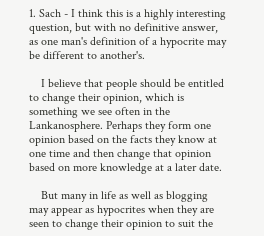1. Sach - I think this is a highly interesting question, but with no definitive answer, as one man's definition of a hypocrite may be different to another's.

    I believe that people should be entitled to change their opinion, which is something we see often in the Lankanosphere. Perhaps they form one opinion based on the facts they know at one time and then change that opinion based on more knowledge at a later date.

    But many in life as well as blogging may appear as hypocrites when they are seen to change their opinion to suit the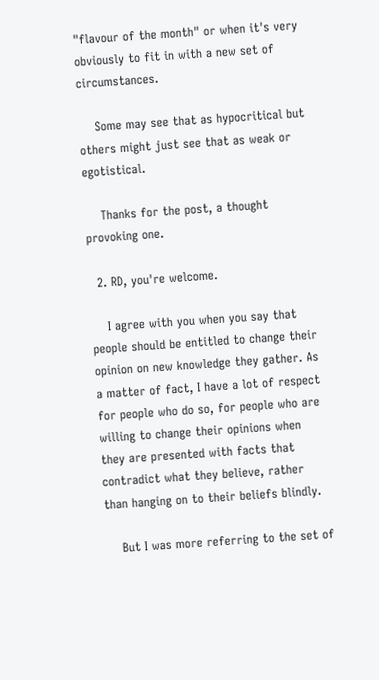"flavour of the month" or when it's very obviously to fit in with a new set of circumstances.

    Some may see that as hypocritical but others might just see that as weak or egotistical.

    Thanks for the post, a thought provoking one.

  2. RD, you're welcome.

    I agree with you when you say that people should be entitled to change their opinion on new knowledge they gather. As a matter of fact, I have a lot of respect for people who do so, for people who are willing to change their opinions when they are presented with facts that contradict what they believe, rather than hanging on to their beliefs blindly.

    But I was more referring to the set of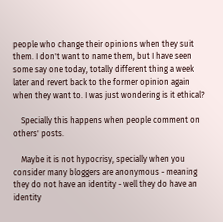people who change their opinions when they suit them. I don't want to name them, but I have seen some say one today, totally different thing a week later and revert back to the former opinion again when they want to. I was just wondering is it ethical?

    Specially this happens when people comment on others' posts.

    Maybe it is not hypocrisy, specially when you consider many bloggers are anonymous - meaning they do not have an identity - well they do have an identity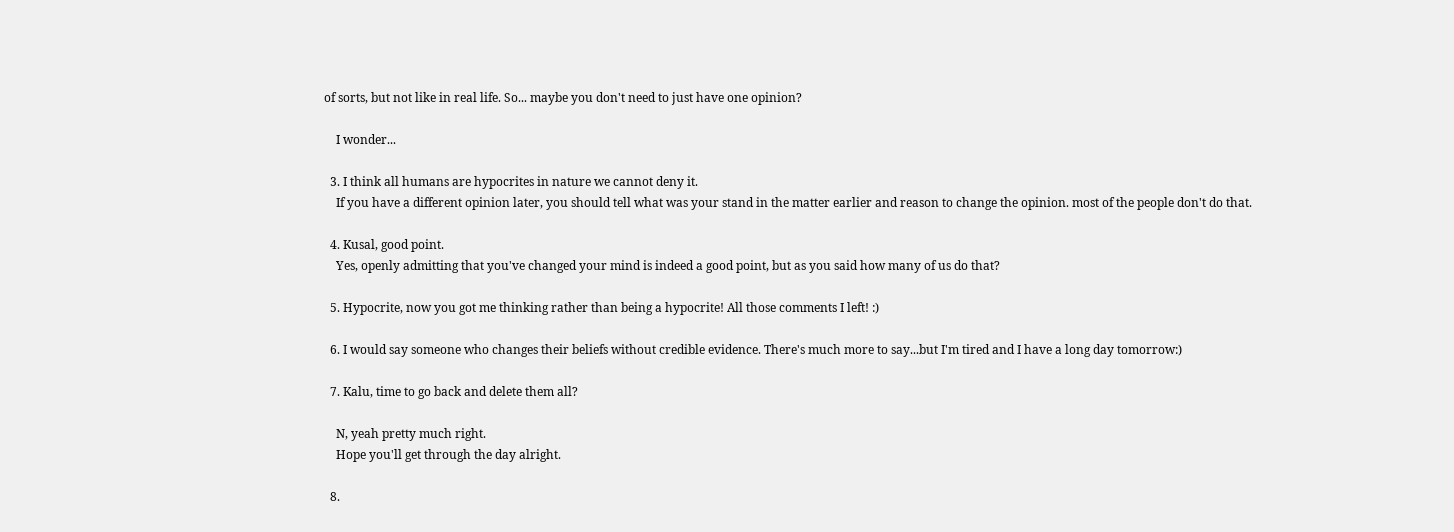of sorts, but not like in real life. So... maybe you don't need to just have one opinion?

    I wonder...

  3. I think all humans are hypocrites in nature we cannot deny it.
    If you have a different opinion later, you should tell what was your stand in the matter earlier and reason to change the opinion. most of the people don't do that.

  4. Kusal, good point.
    Yes, openly admitting that you've changed your mind is indeed a good point, but as you said how many of us do that?

  5. Hypocrite, now you got me thinking rather than being a hypocrite! All those comments I left! :)

  6. I would say someone who changes their beliefs without credible evidence. There's much more to say...but I'm tired and I have a long day tomorrow:)

  7. Kalu, time to go back and delete them all?

    N, yeah pretty much right.
    Hope you'll get through the day alright.

  8.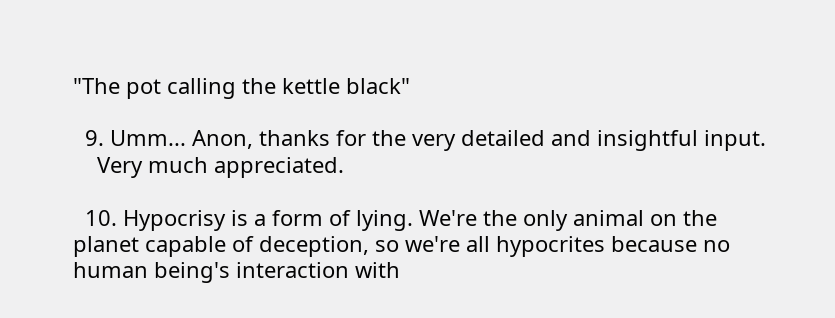"The pot calling the kettle black"

  9. Umm... Anon, thanks for the very detailed and insightful input.
    Very much appreciated.

  10. Hypocrisy is a form of lying. We're the only animal on the planet capable of deception, so we're all hypocrites because no human being's interaction with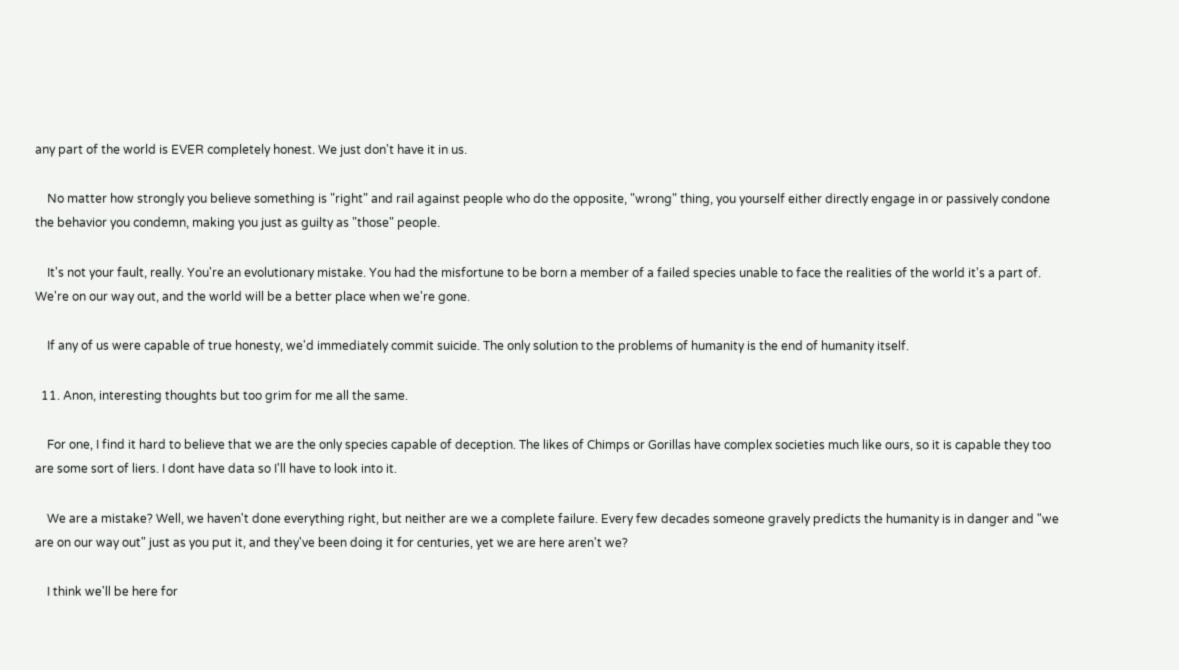any part of the world is EVER completely honest. We just don't have it in us.

    No matter how strongly you believe something is "right" and rail against people who do the opposite, "wrong" thing, you yourself either directly engage in or passively condone the behavior you condemn, making you just as guilty as "those" people.

    It's not your fault, really. You're an evolutionary mistake. You had the misfortune to be born a member of a failed species unable to face the realities of the world it's a part of. We're on our way out, and the world will be a better place when we're gone.

    If any of us were capable of true honesty, we'd immediately commit suicide. The only solution to the problems of humanity is the end of humanity itself.

  11. Anon, interesting thoughts but too grim for me all the same.

    For one, I find it hard to believe that we are the only species capable of deception. The likes of Chimps or Gorillas have complex societies much like ours, so it is capable they too are some sort of liers. I dont have data so I'll have to look into it.

    We are a mistake? Well, we haven't done everything right, but neither are we a complete failure. Every few decades someone gravely predicts the humanity is in danger and "we are on our way out" just as you put it, and they've been doing it for centuries, yet we are here aren't we?

    I think we'll be here for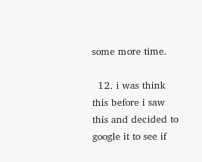some more time.

  12. i was think this before i saw this and decided to google it to see if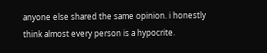anyone else shared the same opinion. i honestly think almost every person is a hypocrite.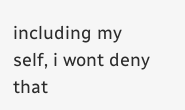including my self, i wont deny that